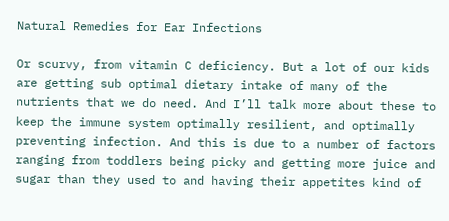Natural Remedies for Ear Infections

Or scurvy, from vitamin C deficiency. But a lot of our kids are getting sub optimal dietary intake of many of the nutrients that we do need. And I’ll talk more about these to keep the immune system optimally resilient, and optimally preventing infection. And this is due to a number of factors ranging from toddlers being picky and getting more juice and sugar than they used to and having their appetites kind of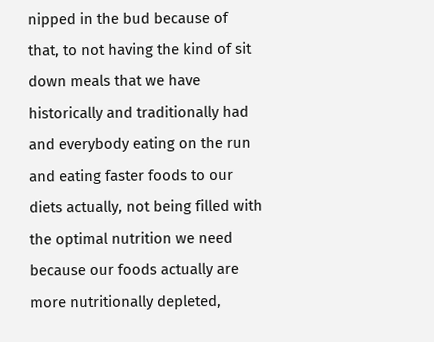nipped in the bud because of that, to not having the kind of sit down meals that we have historically and traditionally had and everybody eating on the run and eating faster foods to our diets actually, not being filled with the optimal nutrition we need because our foods actually are more nutritionally depleted,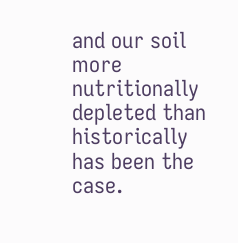and our soil more nutritionally depleted than historically has been the case.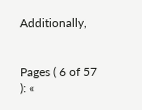Additionally,


Pages ( 6 of 57 ): «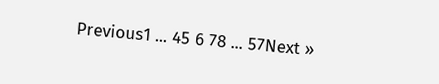Previous1 ... 45 6 78 ... 57Next »